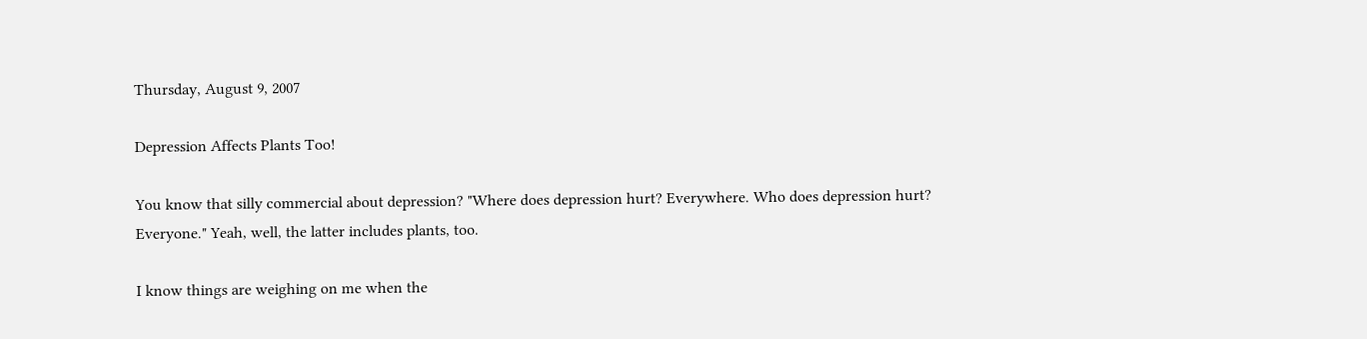Thursday, August 9, 2007

Depression Affects Plants Too!

You know that silly commercial about depression? "Where does depression hurt? Everywhere. Who does depression hurt? Everyone." Yeah, well, the latter includes plants, too.

I know things are weighing on me when the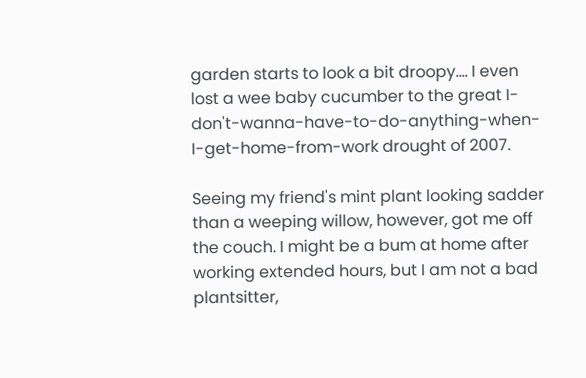garden starts to look a bit droopy.... I even lost a wee baby cucumber to the great I-don't-wanna-have-to-do-anything-when-I-get-home-from-work drought of 2007.

Seeing my friend's mint plant looking sadder than a weeping willow, however, got me off the couch. I might be a bum at home after working extended hours, but I am not a bad plantsitter,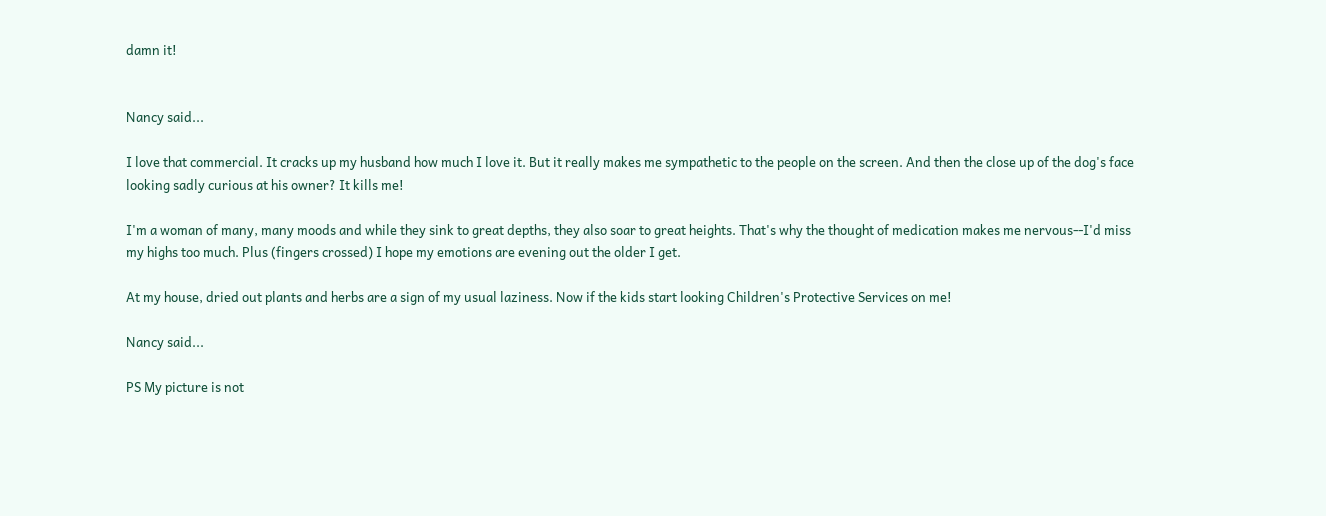damn it!


Nancy said...

I love that commercial. It cracks up my husband how much I love it. But it really makes me sympathetic to the people on the screen. And then the close up of the dog's face looking sadly curious at his owner? It kills me!

I'm a woman of many, many moods and while they sink to great depths, they also soar to great heights. That's why the thought of medication makes me nervous--I'd miss my highs too much. Plus (fingers crossed) I hope my emotions are evening out the older I get.

At my house, dried out plants and herbs are a sign of my usual laziness. Now if the kids start looking Children's Protective Services on me!

Nancy said...

PS My picture is not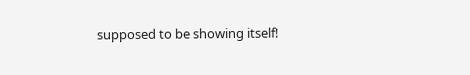supposed to be showing itself!